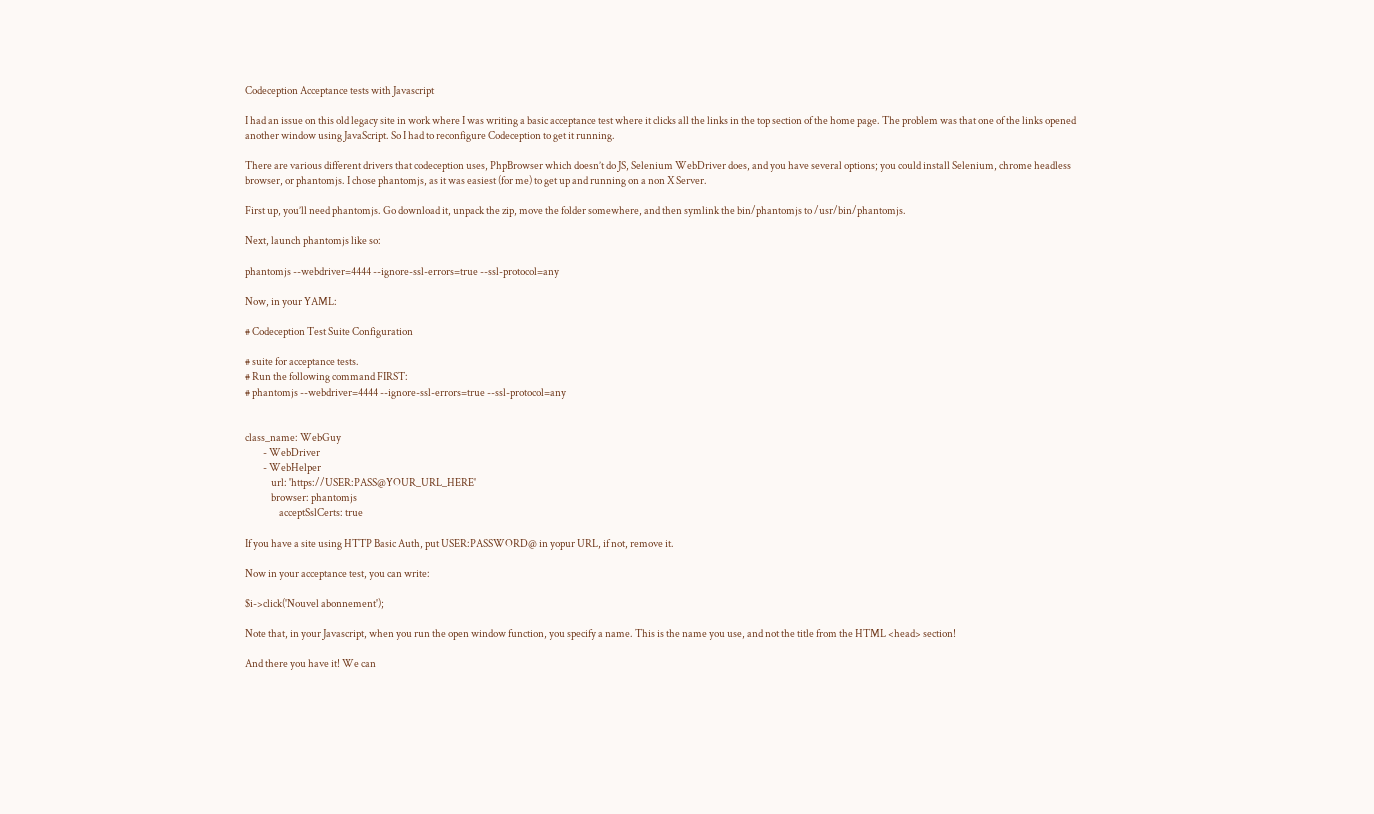Codeception Acceptance tests with Javascript

I had an issue on this old legacy site in work where I was writing a basic acceptance test where it clicks all the links in the top section of the home page. The problem was that one of the links opened another window using JavaScript. So I had to reconfigure Codeception to get it running.

There are various different drivers that codeception uses, PhpBrowser which doesn’t do JS, Selenium WebDriver does, and you have several options; you could install Selenium, chrome headless browser, or phantomjs. I chose phantomjs, as it was easiest (for me) to get up and running on a non X Server.

First up, you’ll need phantomjs. Go download it, unpack the zip, move the folder somewhere, and then symlink the bin/phantomjs to /usr/bin/phantomjs.

Next, launch phantomjs like so:

phantomjs --webdriver=4444 --ignore-ssl-errors=true --ssl-protocol=any

Now, in your YAML:

# Codeception Test Suite Configuration

# suite for acceptance tests.
# Run the following command FIRST:
# phantomjs --webdriver=4444 --ignore-ssl-errors=true --ssl-protocol=any


class_name: WebGuy
         - WebDriver
         - WebHelper
             url: 'https://USER:PASS@YOUR_URL_HERE'
             browser: phantomjs
                 acceptSslCerts: true

If you have a site using HTTP Basic Auth, put USER:PASSWORD@ in yopur URL, if not, remove it.

Now in your acceptance test, you can write:

$i->click('Nouvel abonnement');

Note that, in your Javascript, when you run the open window function, you specify a name. This is the name you use, and not the title from the HTML <head> section!

And there you have it! We can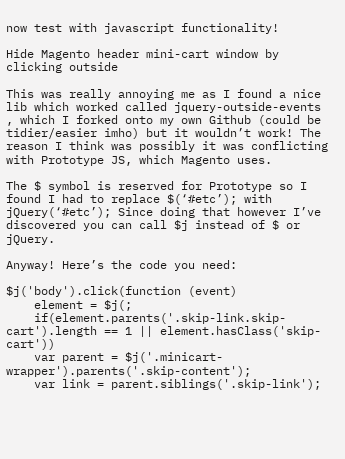now test with javascript functionality!

Hide Magento header mini-cart window by clicking outside

This was really annoying me as I found a nice lib which worked called jquery-outside-events , which I forked onto my own Github (could be tidier/easier imho) but it wouldn’t work! The reason I think was possibly it was conflicting with Prototype JS, which Magento uses.

The $ symbol is reserved for Prototype so I found I had to replace $(‘#etc’); with jQuery(‘#etc’); Since doing that however I’ve discovered you can call $j instead of $ or jQuery.

Anyway! Here’s the code you need:

$j('body').click(function (event)
    element = $j(;
    if(element.parents('.skip-link.skip-cart').length == 1 || element.hasClass('skip-cart'))
    var parent = $j('.minicart-wrapper').parents('.skip-content');
    var link = parent.siblings('.skip-link');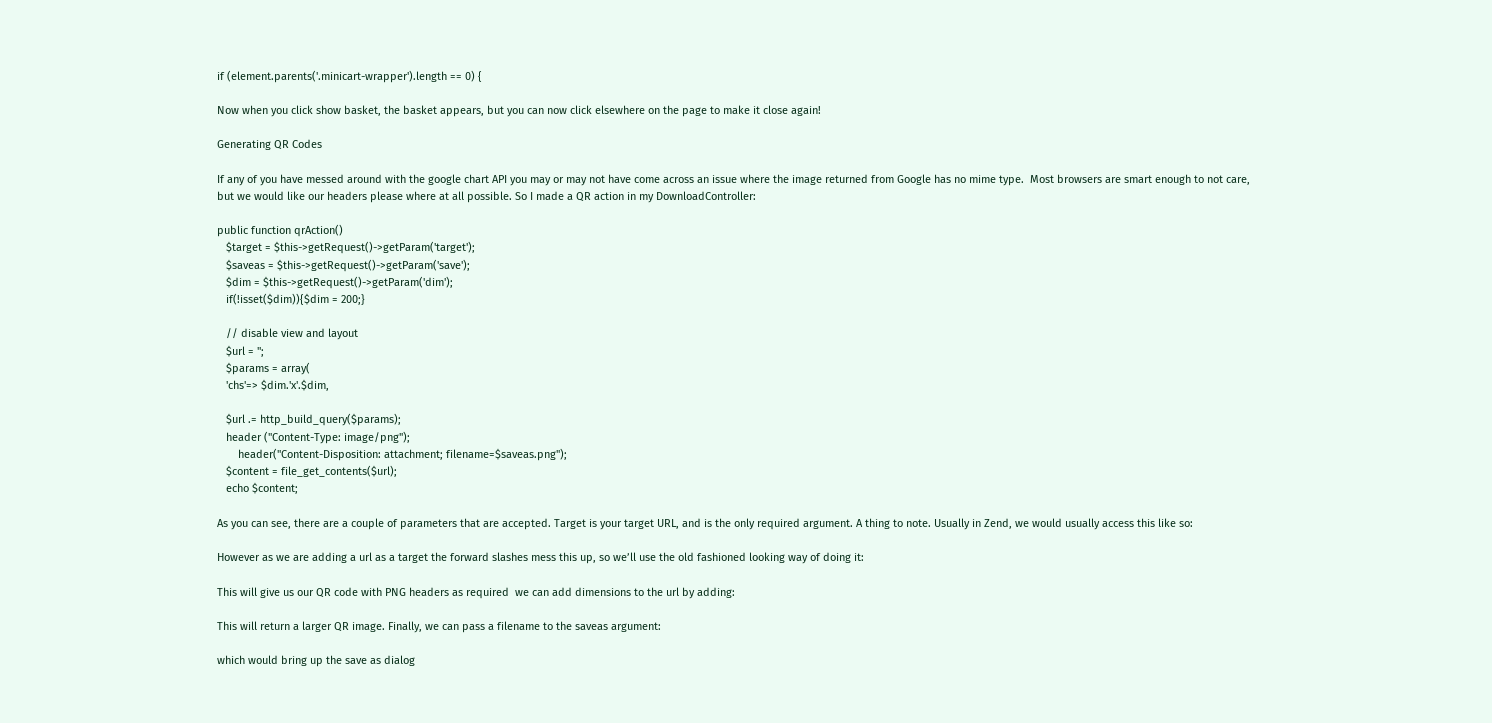if (element.parents('.minicart-wrapper').length == 0) {

Now when you click show basket, the basket appears, but you can now click elsewhere on the page to make it close again!

Generating QR Codes

If any of you have messed around with the google chart API you may or may not have come across an issue where the image returned from Google has no mime type.  Most browsers are smart enough to not care, but we would like our headers please where at all possible. So I made a QR action in my DownloadController:

public function qrAction()
   $target = $this->getRequest()->getParam('target');
   $saveas = $this->getRequest()->getParam('save');
   $dim = $this->getRequest()->getParam('dim');
   if(!isset($dim)){$dim = 200;}

   // disable view and layout
   $url = '';
   $params = array(
   'chs'=> $dim.'x'.$dim,

   $url .= http_build_query($params);
   header ("Content-Type: image/png");
       header("Content-Disposition: attachment; filename=$saveas.png");
   $content = file_get_contents($url);
   echo $content;

As you can see, there are a couple of parameters that are accepted. Target is your target URL, and is the only required argument. A thing to note. Usually in Zend, we would usually access this like so:

However as we are adding a url as a target the forward slashes mess this up, so we’ll use the old fashioned looking way of doing it:

This will give us our QR code with PNG headers as required  we can add dimensions to the url by adding:

This will return a larger QR image. Finally, we can pass a filename to the saveas argument:

which would bring up the save as dialog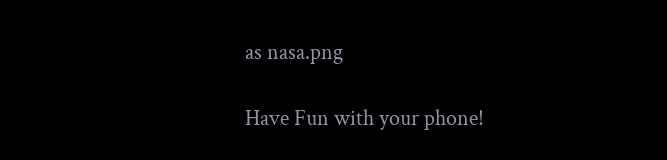as nasa.png

Have Fun with your phone!